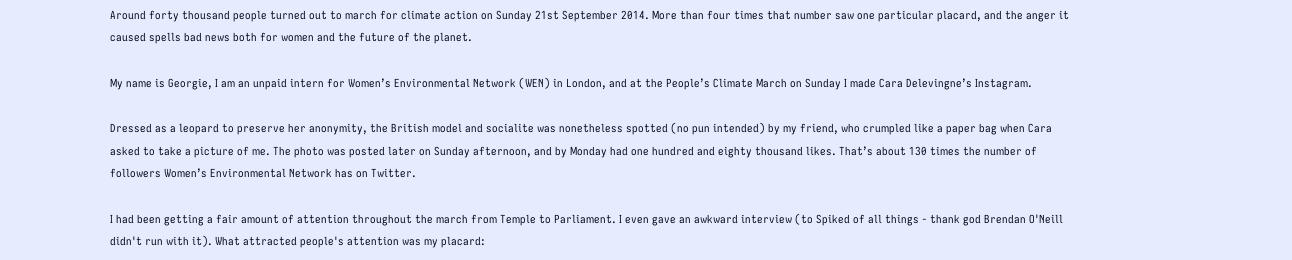Around forty thousand people turned out to march for climate action on Sunday 21st September 2014. More than four times that number saw one particular placard, and the anger it caused spells bad news both for women and the future of the planet.

My name is Georgie, I am an unpaid intern for Women’s Environmental Network (WEN) in London, and at the People’s Climate March on Sunday I made Cara Delevingne’s Instagram.

Dressed as a leopard to preserve her anonymity, the British model and socialite was nonetheless spotted (no pun intended) by my friend, who crumpled like a paper bag when Cara asked to take a picture of me. The photo was posted later on Sunday afternoon, and by Monday had one hundred and eighty thousand likes. That’s about 130 times the number of followers Women’s Environmental Network has on Twitter.

I had been getting a fair amount of attention throughout the march from Temple to Parliament. I even gave an awkward interview (to Spiked of all things - thank god Brendan O'Neill didn't run with it). What attracted people's attention was my placard: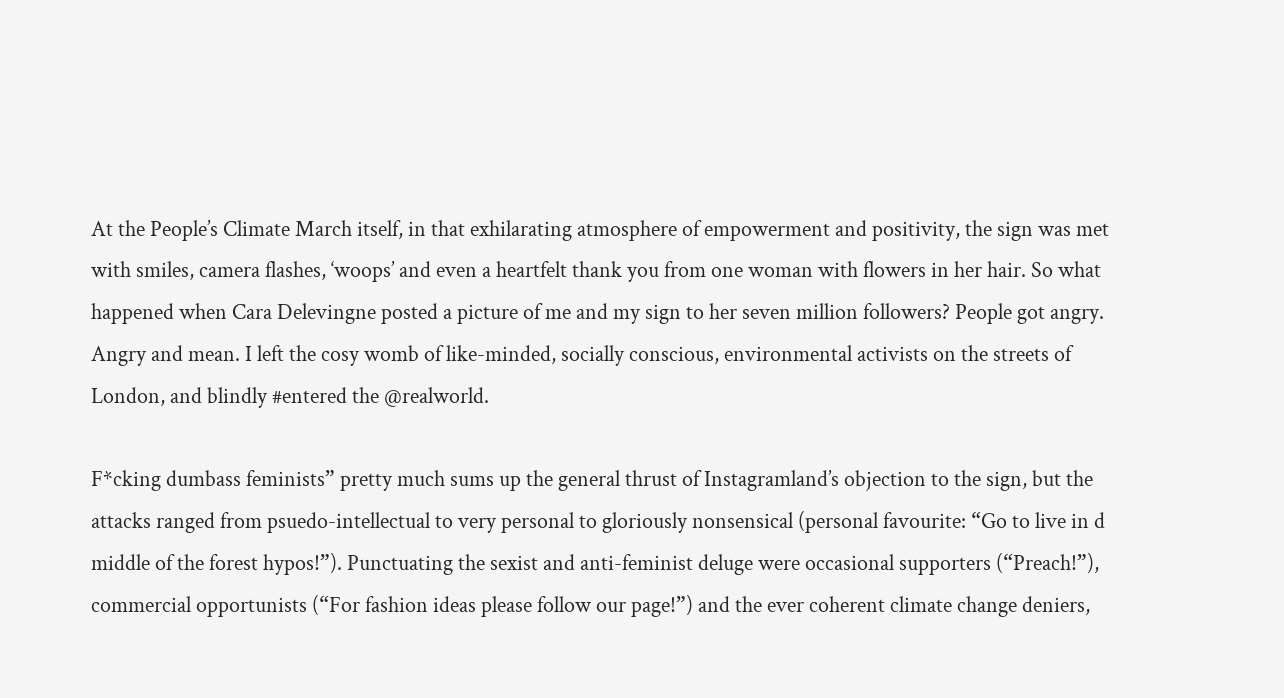At the People’s Climate March itself, in that exhilarating atmosphere of empowerment and positivity, the sign was met with smiles, camera flashes, ‘woops’ and even a heartfelt thank you from one woman with flowers in her hair. So what happened when Cara Delevingne posted a picture of me and my sign to her seven million followers? People got angry. Angry and mean. I left the cosy womb of like-minded, socially conscious, environmental activists on the streets of London, and blindly #entered the @realworld.

F*cking dumbass feminists” pretty much sums up the general thrust of Instagramland’s objection to the sign, but the attacks ranged from psuedo-intellectual to very personal to gloriously nonsensical (personal favourite: “Go to live in d middle of the forest hypos!”). Punctuating the sexist and anti-feminist deluge were occasional supporters (“Preach!”), commercial opportunists (“For fashion ideas please follow our page!”) and the ever coherent climate change deniers,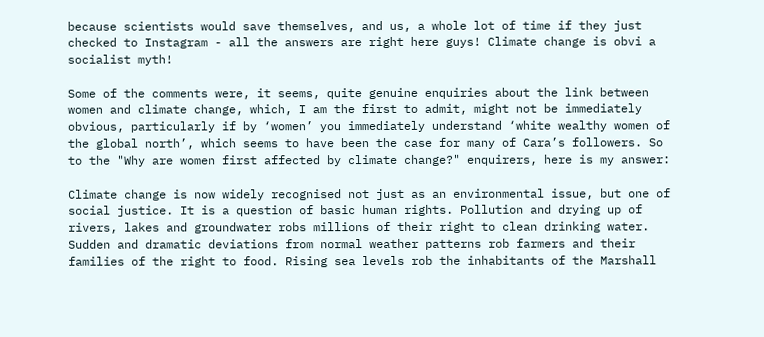because scientists would save themselves, and us, a whole lot of time if they just checked to Instagram - all the answers are right here guys! Climate change is obvi a socialist myth!

Some of the comments were, it seems, quite genuine enquiries about the link between women and climate change, which, I am the first to admit, might not be immediately obvious, particularly if by ‘women’ you immediately understand ‘white wealthy women of the global north’, which seems to have been the case for many of Cara’s followers. So to the "Why are women first affected by climate change?" enquirers, here is my answer:

Climate change is now widely recognised not just as an environmental issue, but one of social justice. It is a question of basic human rights. Pollution and drying up of rivers, lakes and groundwater robs millions of their right to clean drinking water. Sudden and dramatic deviations from normal weather patterns rob farmers and their families of the right to food. Rising sea levels rob the inhabitants of the Marshall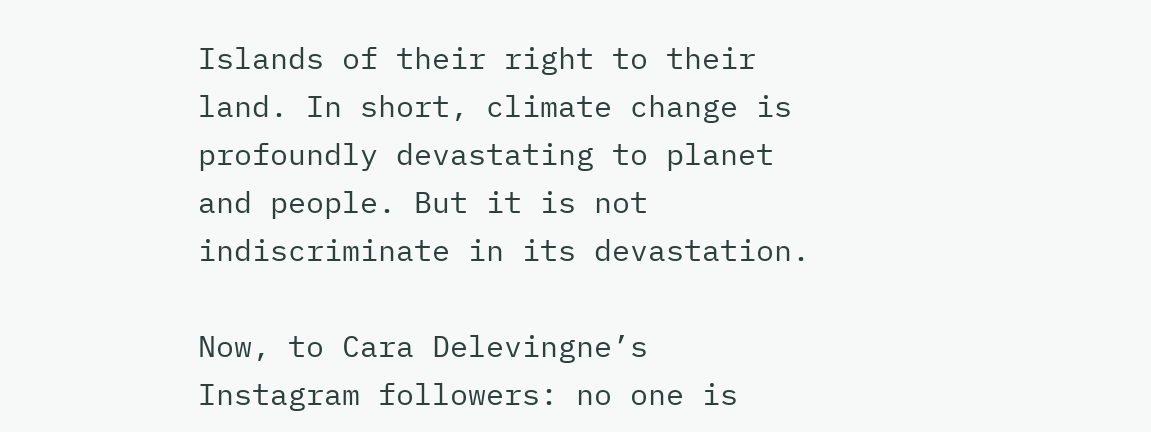Islands of their right to their land. In short, climate change is profoundly devastating to planet and people. But it is not indiscriminate in its devastation.

Now, to Cara Delevingne’s Instagram followers: no one is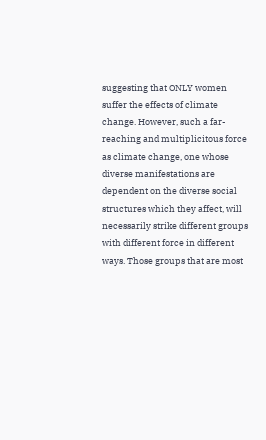suggesting that ONLY women suffer the effects of climate change. However, such a far-reaching and multiplicitous force as climate change, one whose diverse manifestations are dependent on the diverse social structures which they affect, will necessarily strike different groups with different force in different ways. Those groups that are most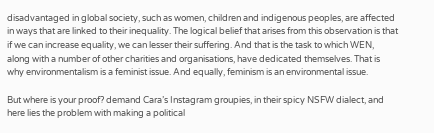disadvantaged in global society, such as women, children and indigenous peoples, are affected in ways that are linked to their inequality. The logical belief that arises from this observation is that if we can increase equality, we can lesser their suffering. And that is the task to which WEN, along with a number of other charities and organisations, have dedicated themselves. That is why environmentalism is a feminist issue. And equally, feminism is an environmental issue.

But where is your proof? demand Cara’s Instagram groupies, in their spicy NSFW dialect, and here lies the problem with making a political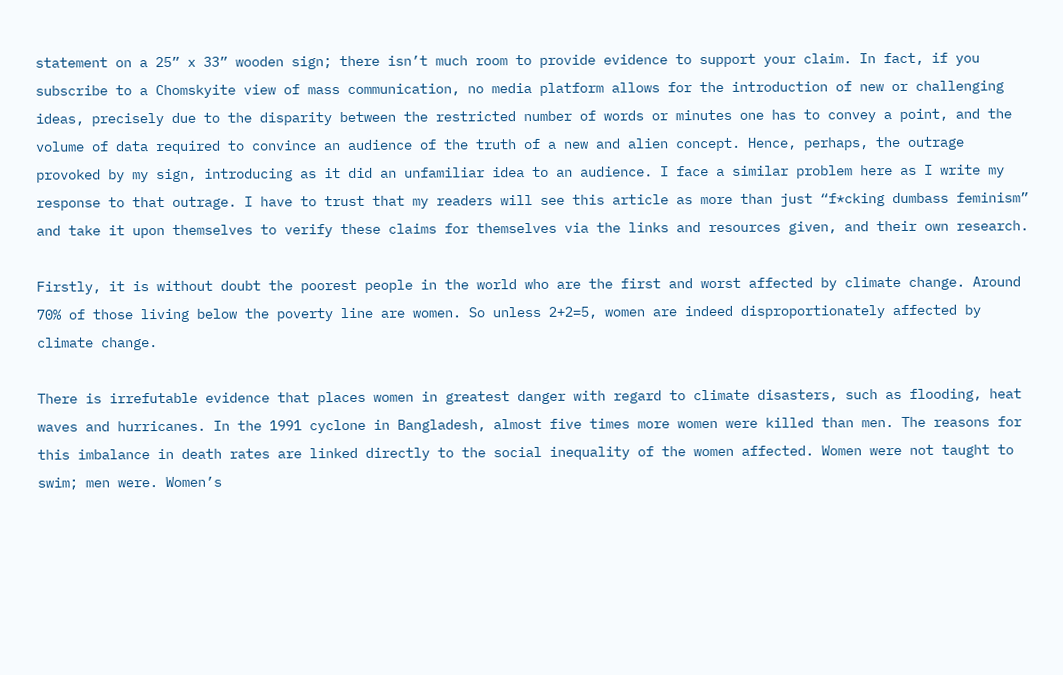statement on a 25” x 33” wooden sign; there isn’t much room to provide evidence to support your claim. In fact, if you subscribe to a Chomskyite view of mass communication, no media platform allows for the introduction of new or challenging ideas, precisely due to the disparity between the restricted number of words or minutes one has to convey a point, and the volume of data required to convince an audience of the truth of a new and alien concept. Hence, perhaps, the outrage provoked by my sign, introducing as it did an unfamiliar idea to an audience. I face a similar problem here as I write my response to that outrage. I have to trust that my readers will see this article as more than just “f*cking dumbass feminism” and take it upon themselves to verify these claims for themselves via the links and resources given, and their own research.

Firstly, it is without doubt the poorest people in the world who are the first and worst affected by climate change. Around 70% of those living below the poverty line are women. So unless 2+2=5, women are indeed disproportionately affected by climate change.

There is irrefutable evidence that places women in greatest danger with regard to climate disasters, such as flooding, heat waves and hurricanes. In the 1991 cyclone in Bangladesh, almost five times more women were killed than men. The reasons for this imbalance in death rates are linked directly to the social inequality of the women affected. Women were not taught to swim; men were. Women’s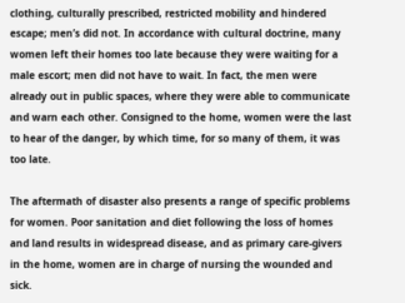clothing, culturally prescribed, restricted mobility and hindered escape; men’s did not. In accordance with cultural doctrine, many women left their homes too late because they were waiting for a male escort; men did not have to wait. In fact, the men were already out in public spaces, where they were able to communicate and warn each other. Consigned to the home, women were the last to hear of the danger, by which time, for so many of them, it was too late.

The aftermath of disaster also presents a range of specific problems for women. Poor sanitation and diet following the loss of homes and land results in widespread disease, and as primary care-givers in the home, women are in charge of nursing the wounded and sick.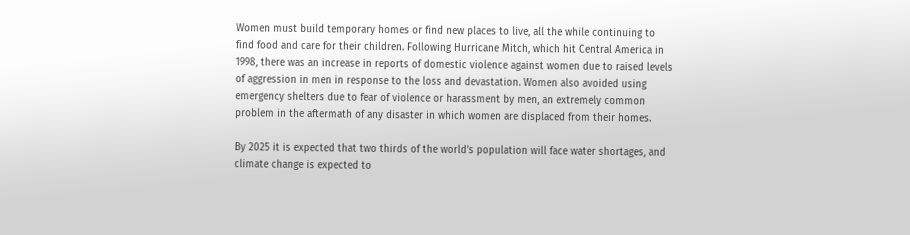Women must build temporary homes or find new places to live, all the while continuing to find food and care for their children. Following Hurricane Mitch, which hit Central America in 1998, there was an increase in reports of domestic violence against women due to raised levels of aggression in men in response to the loss and devastation. Women also avoided using emergency shelters due to fear of violence or harassment by men, an extremely common problem in the aftermath of any disaster in which women are displaced from their homes.

By 2025 it is expected that two thirds of the world’s population will face water shortages, and climate change is expected to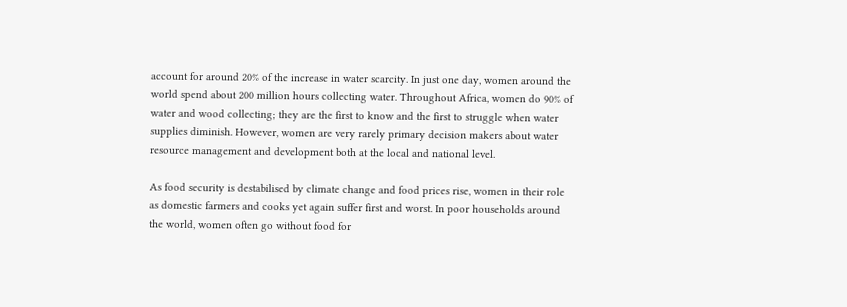account for around 20% of the increase in water scarcity. In just one day, women around the world spend about 200 million hours collecting water. Throughout Africa, women do 90% of water and wood collecting; they are the first to know and the first to struggle when water supplies diminish. However, women are very rarely primary decision makers about water resource management and development both at the local and national level.

As food security is destabilised by climate change and food prices rise, women in their role as domestic farmers and cooks yet again suffer first and worst. In poor households around the world, women often go without food for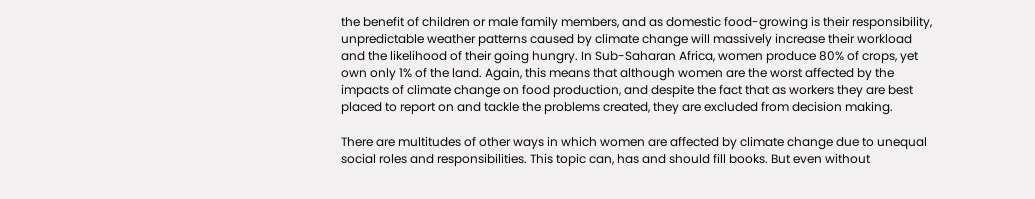the benefit of children or male family members, and as domestic food-growing is their responsibility, unpredictable weather patterns caused by climate change will massively increase their workload and the likelihood of their going hungry. In Sub-Saharan Africa, women produce 80% of crops, yet own only 1% of the land. Again, this means that although women are the worst affected by the impacts of climate change on food production, and despite the fact that as workers they are best placed to report on and tackle the problems created, they are excluded from decision making.

There are multitudes of other ways in which women are affected by climate change due to unequal social roles and responsibilities. This topic can, has and should fill books. But even without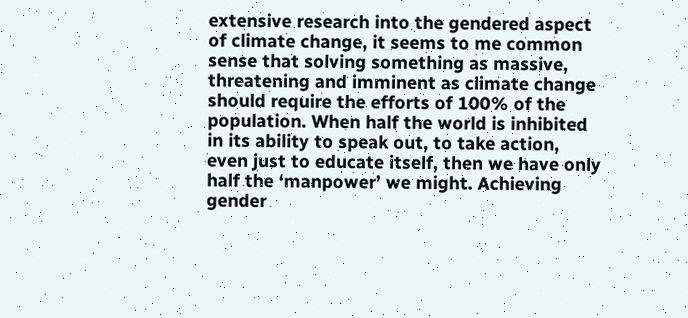extensive research into the gendered aspect of climate change, it seems to me common sense that solving something as massive, threatening and imminent as climate change should require the efforts of 100% of the population. When half the world is inhibited in its ability to speak out, to take action, even just to educate itself, then we have only half the ‘manpower’ we might. Achieving gender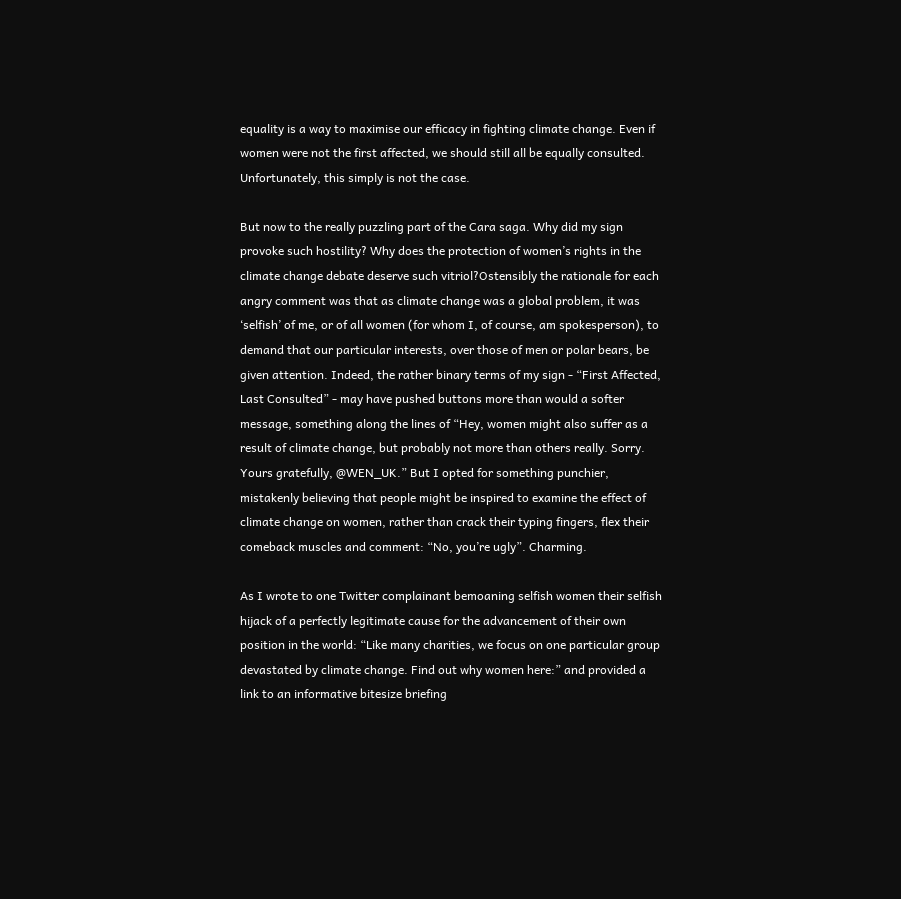equality is a way to maximise our efficacy in fighting climate change. Even if women were not the first affected, we should still all be equally consulted. Unfortunately, this simply is not the case.

But now to the really puzzling part of the Cara saga. Why did my sign provoke such hostility? Why does the protection of women’s rights in the climate change debate deserve such vitriol?Ostensibly the rationale for each angry comment was that as climate change was a global problem, it was ‘selfish’ of me, or of all women (for whom I, of course, am spokesperson), to demand that our particular interests, over those of men or polar bears, be given attention. Indeed, the rather binary terms of my sign - “First Affected, Last Consulted” - may have pushed buttons more than would a softer message, something along the lines of “Hey, women might also suffer as a result of climate change, but probably not more than others really. Sorry. Yours gratefully, @WEN_UK.” But I opted for something punchier, mistakenly believing that people might be inspired to examine the effect of climate change on women, rather than crack their typing fingers, flex their comeback muscles and comment: “No, you’re ugly”. Charming.

As I wrote to one Twitter complainant bemoaning selfish women their selfish hijack of a perfectly legitimate cause for the advancement of their own position in the world: “Like many charities, we focus on one particular group devastated by climate change. Find out why women here:” and provided a link to an informative bitesize briefing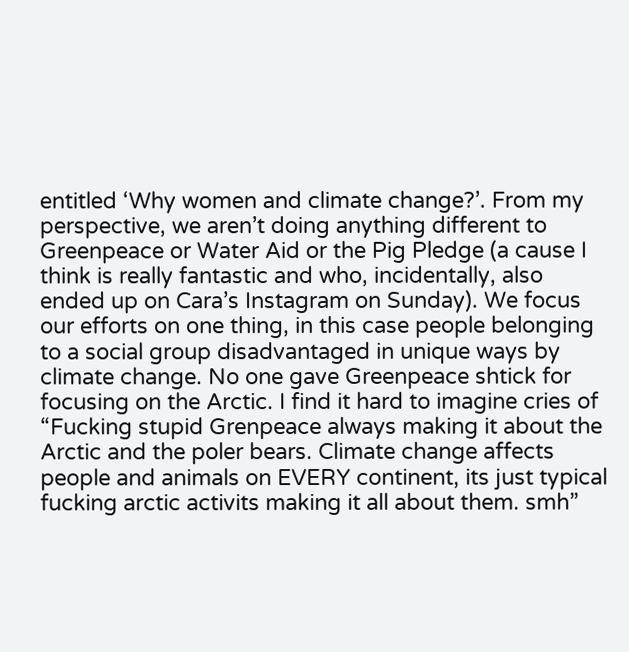entitled ‘Why women and climate change?’. From my perspective, we aren’t doing anything different to Greenpeace or Water Aid or the Pig Pledge (a cause I think is really fantastic and who, incidentally, also ended up on Cara’s Instagram on Sunday). We focus our efforts on one thing, in this case people belonging to a social group disadvantaged in unique ways by climate change. No one gave Greenpeace shtick for focusing on the Arctic. I find it hard to imagine cries of “Fucking stupid Grenpeace always making it about the Arctic and the poler bears. Climate change affects people and animals on EVERY continent, its just typical fucking arctic activits making it all about them. smh”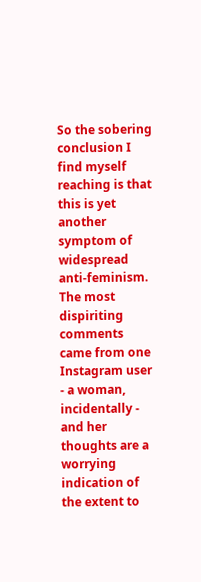So the sobering conclusion I find myself reaching is that this is yet another symptom of widespread anti-feminism. The most dispiriting comments came from one Instagram user - a woman, incidentally - and her thoughts are a worrying indication of the extent to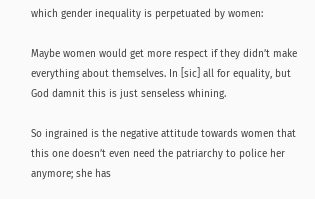which gender inequality is perpetuated by women:

Maybe women would get more respect if they didn’t make everything about themselves. In [sic] all for equality, but God damnit this is just senseless whining.

So ingrained is the negative attitude towards women that this one doesn’t even need the patriarchy to police her anymore; she has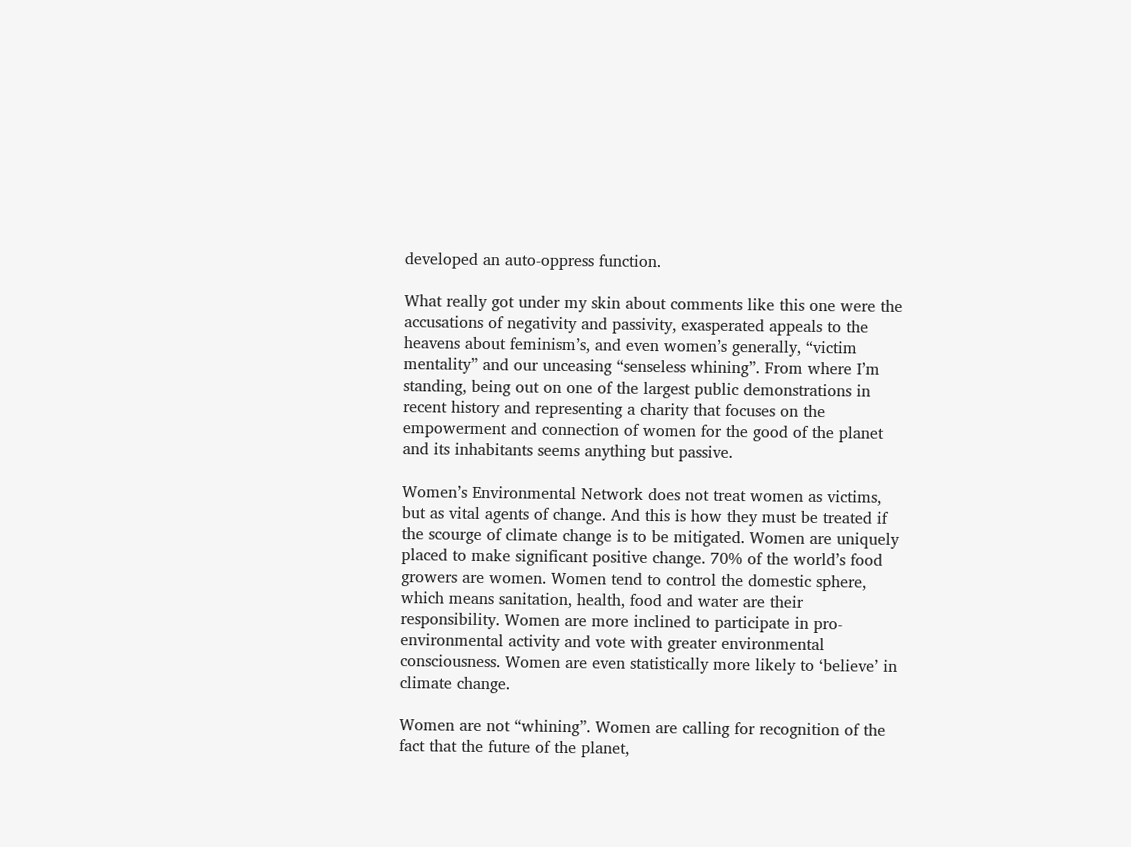developed an auto-oppress function.

What really got under my skin about comments like this one were the accusations of negativity and passivity, exasperated appeals to the heavens about feminism’s, and even women’s generally, “victim mentality” and our unceasing “senseless whining”. From where I’m standing, being out on one of the largest public demonstrations in recent history and representing a charity that focuses on the empowerment and connection of women for the good of the planet and its inhabitants seems anything but passive.

Women’s Environmental Network does not treat women as victims, but as vital agents of change. And this is how they must be treated if the scourge of climate change is to be mitigated. Women are uniquely placed to make significant positive change. 70% of the world’s food growers are women. Women tend to control the domestic sphere, which means sanitation, health, food and water are their responsibility. Women are more inclined to participate in pro-environmental activity and vote with greater environmental consciousness. Women are even statistically more likely to ‘believe’ in climate change.

Women are not “whining”. Women are calling for recognition of the fact that the future of the planet,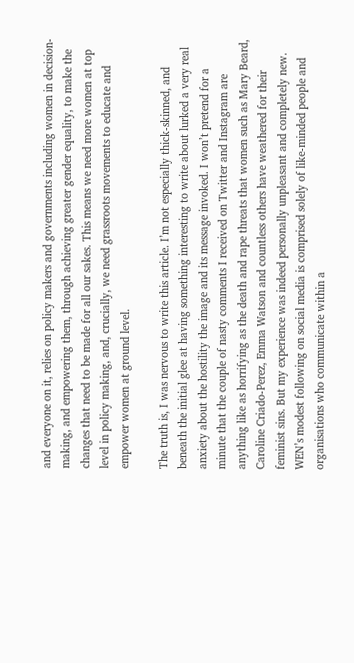and everyone on it, relies on policy makers and governments including women in decision-making, and empowering them, through achieving greater gender equality, to make the changes that need to be made for all our sakes. This means we need more women at top level in policy making, and, crucially, we need grassroots movements to educate and empower women at ground level.

The truth is, I was nervous to write this article. I’m not especially thick-skinned, and beneath the initial glee at having something interesting to write about lurked a very real anxiety about the hostility the image and its message invoked. I won’t pretend for a minute that the couple of nasty comments I received on Twitter and Instagram are anything like as horrifying as the death and rape threats that women such as Mary Beard, Caroline Criado-Perez, Emma Watson and countless others have weathered for their feminist sins. But my experience was indeed personally unpleasant and completely new. WEN’s modest following on social media is comprised solely of like-minded people and organisations who communicate within a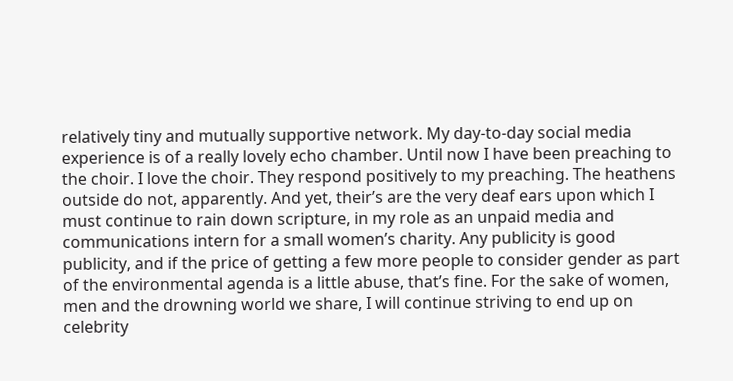relatively tiny and mutually supportive network. My day-to-day social media experience is of a really lovely echo chamber. Until now I have been preaching to the choir. I love the choir. They respond positively to my preaching. The heathens outside do not, apparently. And yet, their’s are the very deaf ears upon which I must continue to rain down scripture, in my role as an unpaid media and communications intern for a small women’s charity. Any publicity is good publicity, and if the price of getting a few more people to consider gender as part of the environmental agenda is a little abuse, that’s fine. For the sake of women, men and the drowning world we share, I will continue striving to end up on celebrity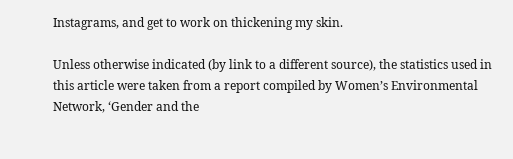Instagrams, and get to work on thickening my skin.

Unless otherwise indicated (by link to a different source), the statistics used in this article were taken from a report compiled by Women’s Environmental Network, ‘Gender and the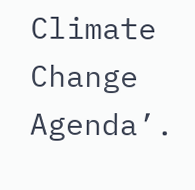Climate Change Agenda’.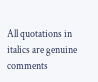All quotations in italics are genuine comments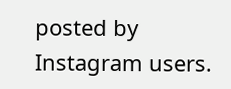posted by Instagram users.